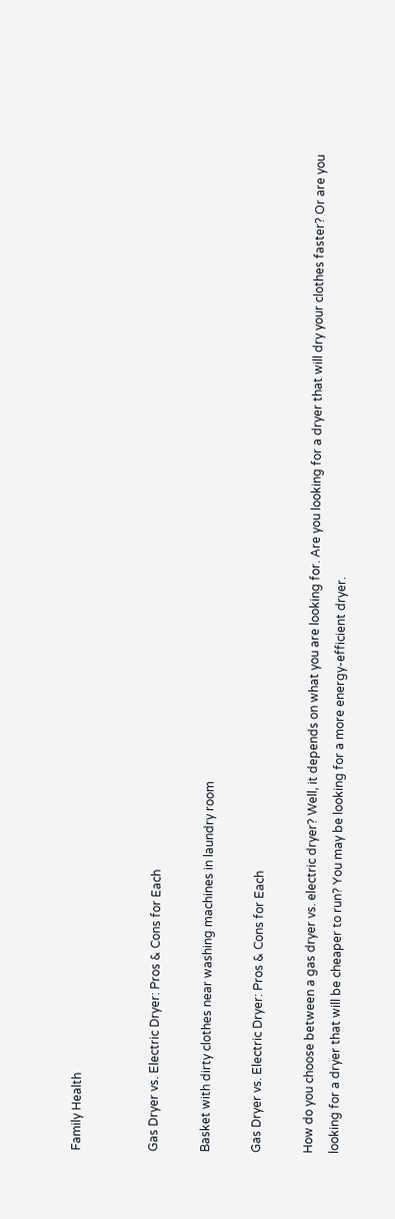Family Health


Gas Dryer vs. Electric Dryer: Pros & Cons for Each

Basket with dirty clothes near washing machines in laundry room

Gas Dryer vs. Electric Dryer: Pros & Cons for Each

How do you choose between a gas dryer vs. electric dryer? Well, it depends on what you are looking for. Are you looking for a dryer that will dry your clothes faster? Or are you looking for a dryer that will be cheaper to run? You may be looking for a more energy-efficient dryer.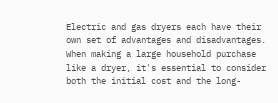Electric and gas dryers each have their own set of advantages and disadvantages. When making a large household purchase like a dryer, it's essential to consider both the initial cost and the long-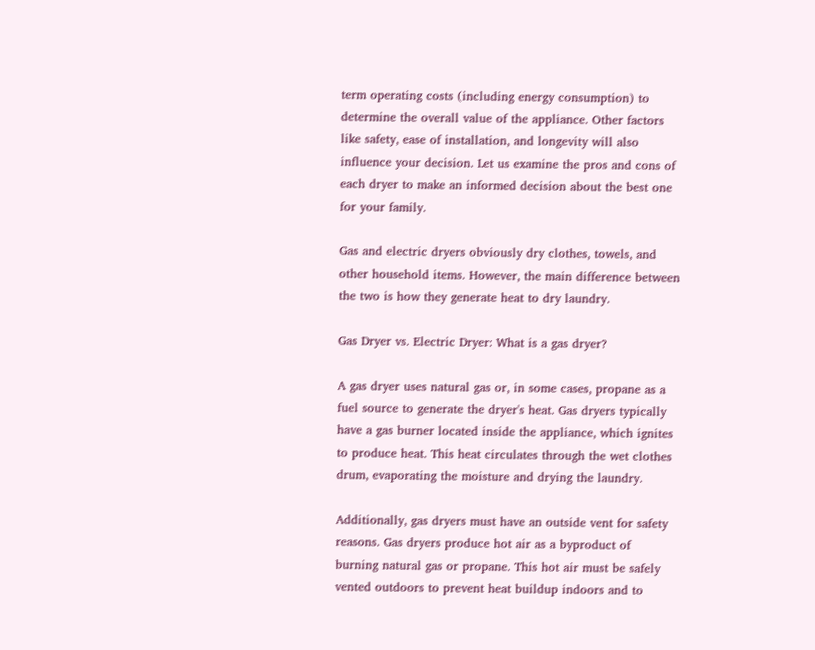term operating costs (including energy consumption) to determine the overall value of the appliance. Other factors like safety, ease of installation, and longevity will also influence your decision. Let us examine the pros and cons of each dryer to make an informed decision about the best one for your family.

Gas and electric dryers obviously dry clothes, towels, and other household items. However, the main difference between the two is how they generate heat to dry laundry.

Gas Dryer vs. Electric Dryer: What is a gas dryer?

A gas dryer uses natural gas or, in some cases, propane as a fuel source to generate the dryer's heat. Gas dryers typically have a gas burner located inside the appliance, which ignites to produce heat. This heat circulates through the wet clothes drum, evaporating the moisture and drying the laundry.

Additionally, gas dryers must have an outside vent for safety reasons. Gas dryers produce hot air as a byproduct of burning natural gas or propane. This hot air must be safely vented outdoors to prevent heat buildup indoors and to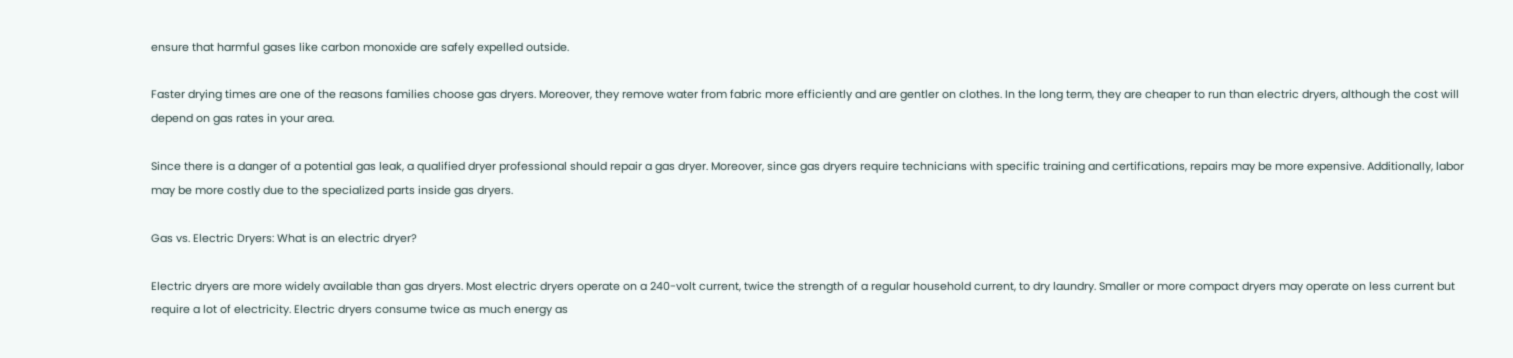ensure that harmful gases like carbon monoxide are safely expelled outside.

Faster drying times are one of the reasons families choose gas dryers. Moreover, they remove water from fabric more efficiently and are gentler on clothes. In the long term, they are cheaper to run than electric dryers, although the cost will depend on gas rates in your area.

Since there is a danger of a potential gas leak, a qualified dryer professional should repair a gas dryer. Moreover, since gas dryers require technicians with specific training and certifications, repairs may be more expensive. Additionally, labor may be more costly due to the specialized parts inside gas dryers.

Gas vs. Electric Dryers: What is an electric dryer?

Electric dryers are more widely available than gas dryers. Most electric dryers operate on a 240-volt current, twice the strength of a regular household current, to dry laundry. Smaller or more compact dryers may operate on less current but require a lot of electricity. Electric dryers consume twice as much energy as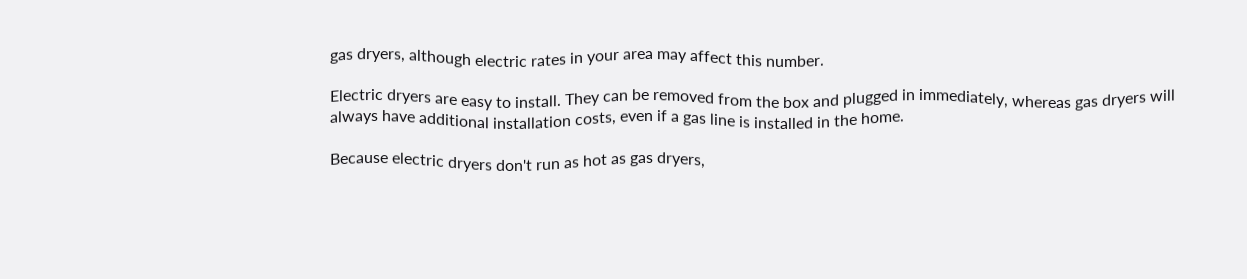gas dryers, although electric rates in your area may affect this number.

Electric dryers are easy to install. They can be removed from the box and plugged in immediately, whereas gas dryers will always have additional installation costs, even if a gas line is installed in the home.

Because electric dryers don't run as hot as gas dryers,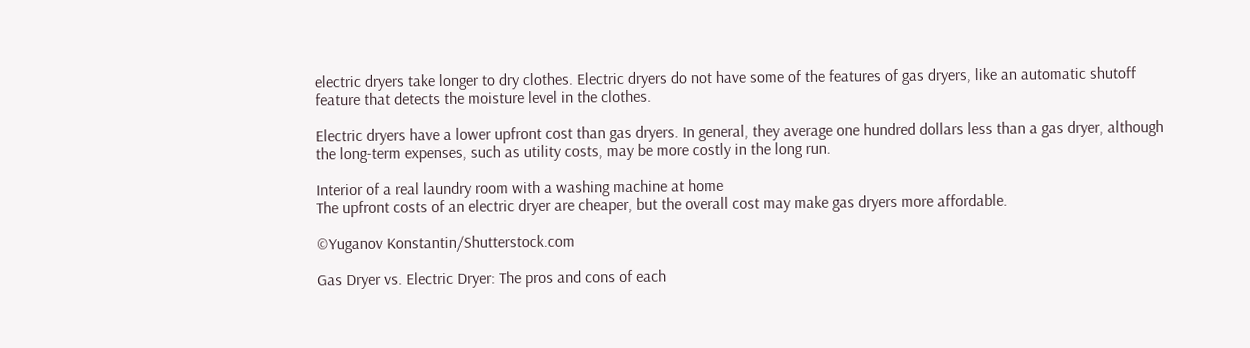electric dryers take longer to dry clothes. Electric dryers do not have some of the features of gas dryers, like an automatic shutoff feature that detects the moisture level in the clothes.

Electric dryers have a lower upfront cost than gas dryers. In general, they average one hundred dollars less than a gas dryer, although the long-term expenses, such as utility costs, may be more costly in the long run.

Interior of a real laundry room with a washing machine at home
The upfront costs of an electric dryer are cheaper, but the overall cost may make gas dryers more affordable.

©Yuganov Konstantin/Shutterstock.com

Gas Dryer vs. Electric Dryer: The pros and cons of each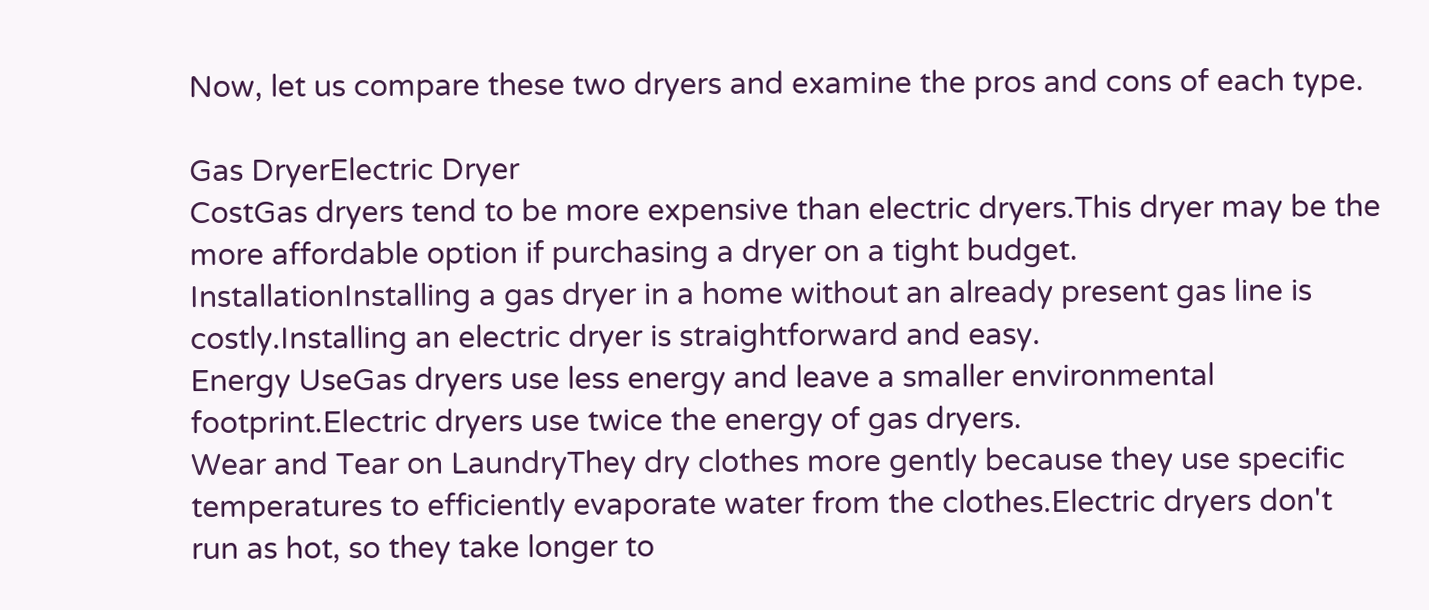Now, let us compare these two dryers and examine the pros and cons of each type.

Gas DryerElectric Dryer
CostGas dryers tend to be more expensive than electric dryers.This dryer may be the more affordable option if purchasing a dryer on a tight budget.
InstallationInstalling a gas dryer in a home without an already present gas line is costly.Installing an electric dryer is straightforward and easy.
Energy UseGas dryers use less energy and leave a smaller environmental footprint.Electric dryers use twice the energy of gas dryers.
Wear and Tear on LaundryThey dry clothes more gently because they use specific temperatures to efficiently evaporate water from the clothes.Electric dryers don't run as hot, so they take longer to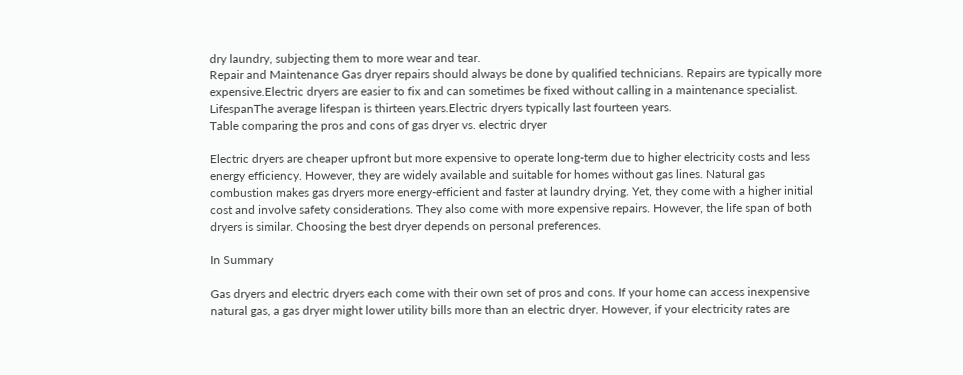dry laundry, subjecting them to more wear and tear.
Repair and Maintenance Gas dryer repairs should always be done by qualified technicians. Repairs are typically more expensive.Electric dryers are easier to fix and can sometimes be fixed without calling in a maintenance specialist.
LifespanThe average lifespan is thirteen years.Electric dryers typically last fourteen years.
Table comparing the pros and cons of gas dryer vs. electric dryer

Electric dryers are cheaper upfront but more expensive to operate long-term due to higher electricity costs and less energy efficiency. However, they are widely available and suitable for homes without gas lines. Natural gas combustion makes gas dryers more energy-efficient and faster at laundry drying. Yet, they come with a higher initial cost and involve safety considerations. They also come with more expensive repairs. However, the life span of both dryers is similar. Choosing the best dryer depends on personal preferences.

In Summary

Gas dryers and electric dryers each come with their own set of pros and cons. If your home can access inexpensive natural gas, a gas dryer might lower utility bills more than an electric dryer. However, if your electricity rates are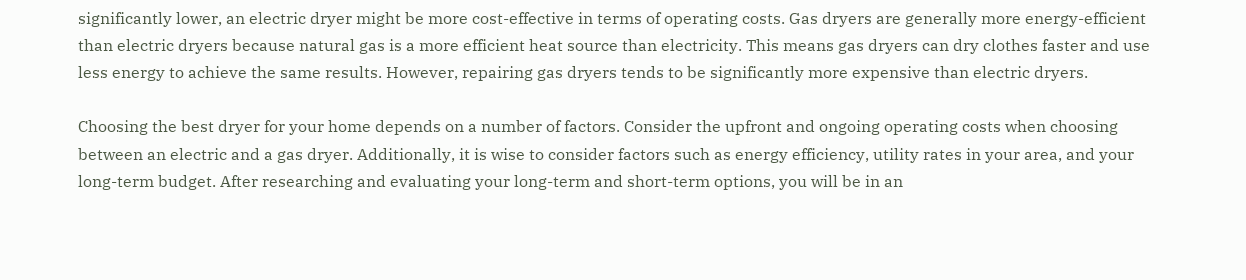significantly lower, an electric dryer might be more cost-effective in terms of operating costs. Gas dryers are generally more energy-efficient than electric dryers because natural gas is a more efficient heat source than electricity. This means gas dryers can dry clothes faster and use less energy to achieve the same results. However, repairing gas dryers tends to be significantly more expensive than electric dryers.

Choosing the best dryer for your home depends on a number of factors. Consider the upfront and ongoing operating costs when choosing between an electric and a gas dryer. Additionally, it is wise to consider factors such as energy efficiency, utility rates in your area, and your long-term budget. After researching and evaluating your long-term and short-term options, you will be in an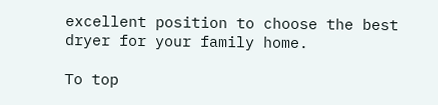excellent position to choose the best dryer for your family home.

To top